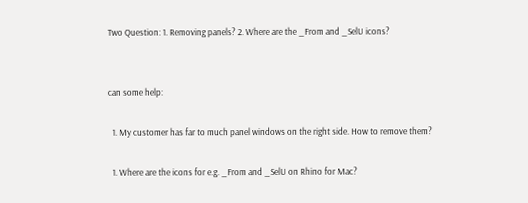Two Question: 1. Removing panels? 2. Where are the _From and _SelU icons?


can some help:

  1. My customer has far to much panel windows on the right side. How to remove them?

  1. Where are the icons for e.g. _From and _SelU on Rhino for Mac?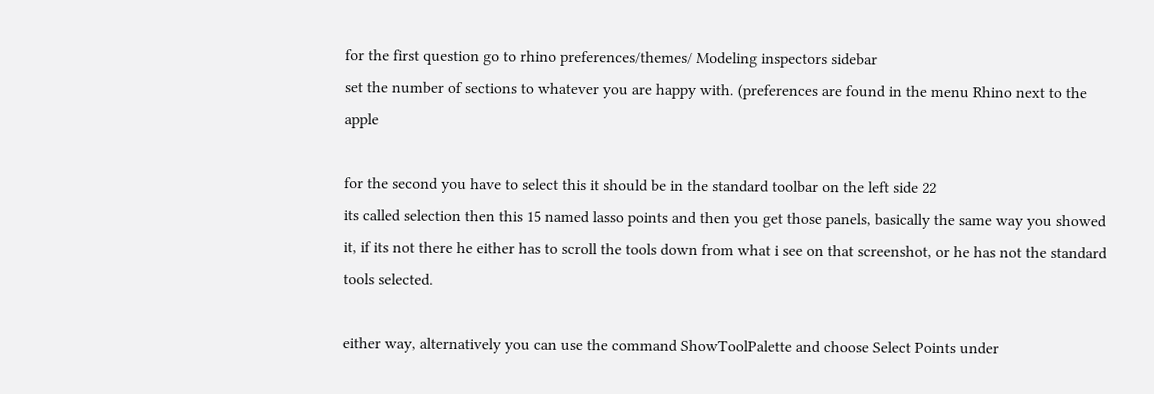for the first question go to rhino preferences/themes/ Modeling inspectors sidebar
set the number of sections to whatever you are happy with. (preferences are found in the menu Rhino next to the apple

for the second you have to select this it should be in the standard toolbar on the left side 22
its called selection then this 15 named lasso points and then you get those panels, basically the same way you showed it, if its not there he either has to scroll the tools down from what i see on that screenshot, or he has not the standard tools selected.

either way, alternatively you can use the command ShowToolPalette and choose Select Points under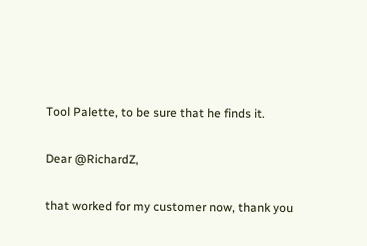Tool Palette, to be sure that he finds it.

Dear @RichardZ,

that worked for my customer now, thank you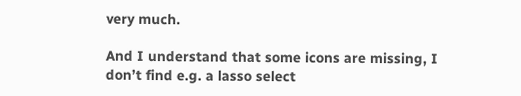very much.

And I understand that some icons are missing, I don’t find e.g. a lasso select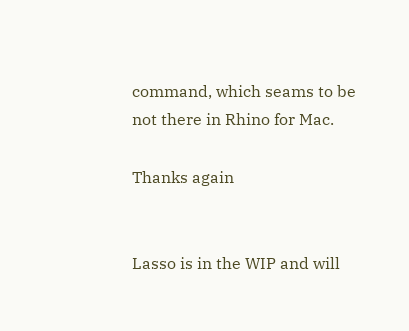command, which seams to be not there in Rhino for Mac.

Thanks again


Lasso is in the WIP and will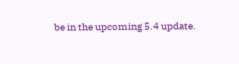be in the upcoming 5.4 update.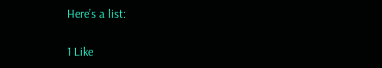Here’s a list:

1 Like